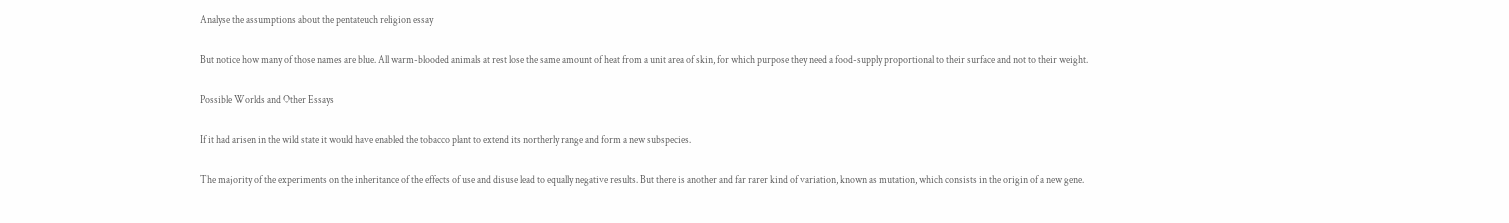Analyse the assumptions about the pentateuch religion essay

But notice how many of those names are blue. All warm-blooded animals at rest lose the same amount of heat from a unit area of skin, for which purpose they need a food-supply proportional to their surface and not to their weight.

Possible Worlds and Other Essays

If it had arisen in the wild state it would have enabled the tobacco plant to extend its northerly range and form a new subspecies.

The majority of the experiments on the inheritance of the effects of use and disuse lead to equally negative results. But there is another and far rarer kind of variation, known as mutation, which consists in the origin of a new gene.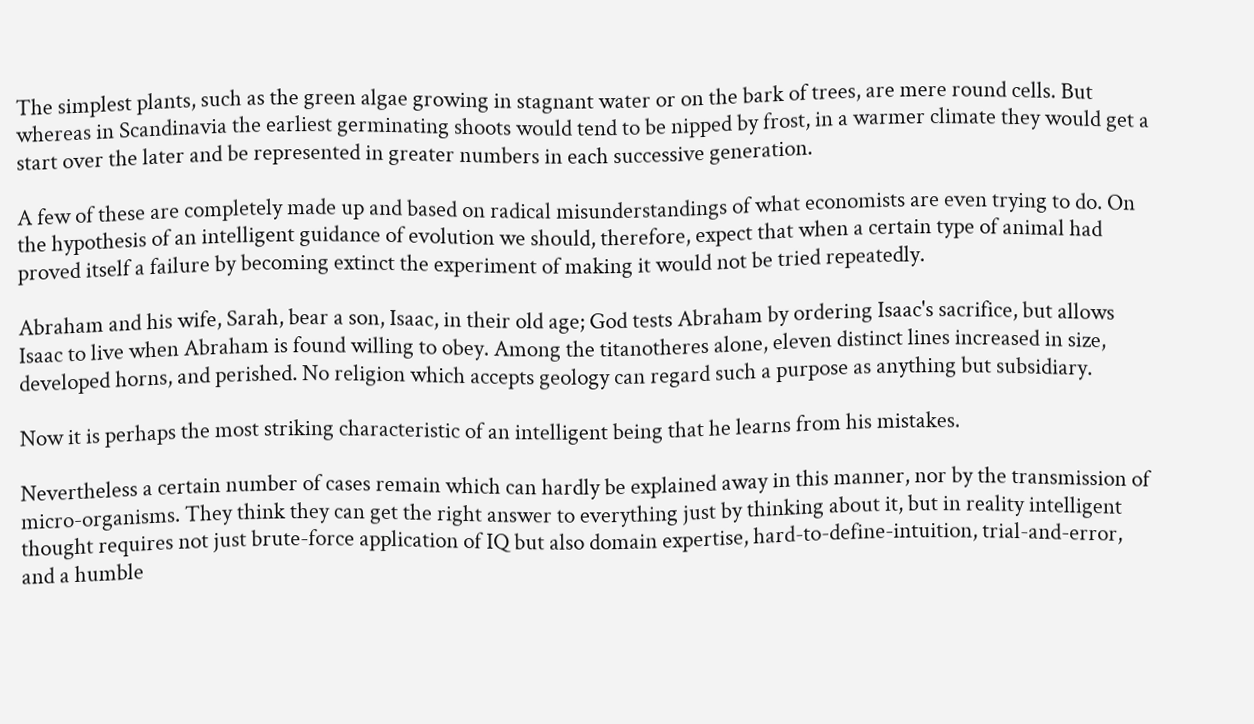The simplest plants, such as the green algae growing in stagnant water or on the bark of trees, are mere round cells. But whereas in Scandinavia the earliest germinating shoots would tend to be nipped by frost, in a warmer climate they would get a start over the later and be represented in greater numbers in each successive generation.

A few of these are completely made up and based on radical misunderstandings of what economists are even trying to do. On the hypothesis of an intelligent guidance of evolution we should, therefore, expect that when a certain type of animal had proved itself a failure by becoming extinct the experiment of making it would not be tried repeatedly.

Abraham and his wife, Sarah, bear a son, Isaac, in their old age; God tests Abraham by ordering Isaac's sacrifice, but allows Isaac to live when Abraham is found willing to obey. Among the titanotheres alone, eleven distinct lines increased in size, developed horns, and perished. No religion which accepts geology can regard such a purpose as anything but subsidiary.

Now it is perhaps the most striking characteristic of an intelligent being that he learns from his mistakes.

Nevertheless a certain number of cases remain which can hardly be explained away in this manner, nor by the transmission of micro-organisms. They think they can get the right answer to everything just by thinking about it, but in reality intelligent thought requires not just brute-force application of IQ but also domain expertise, hard-to-define-intuition, trial-and-error, and a humble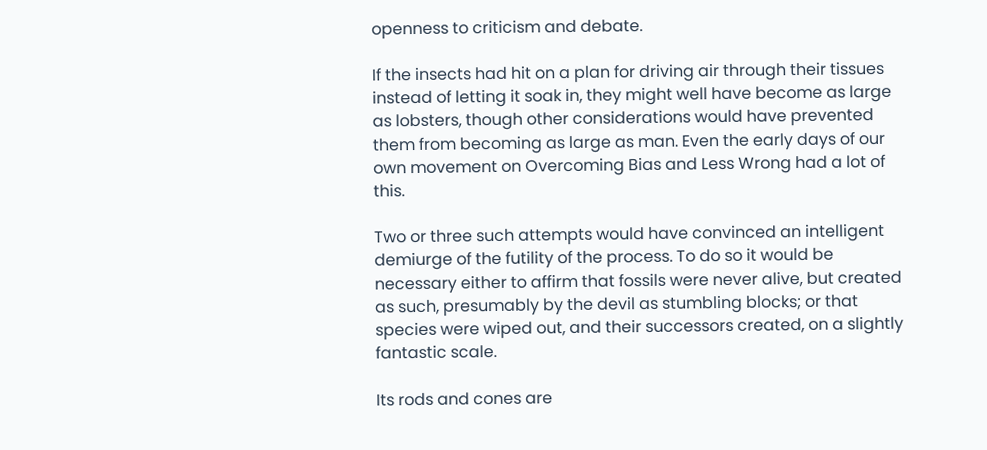openness to criticism and debate.

If the insects had hit on a plan for driving air through their tissues instead of letting it soak in, they might well have become as large as lobsters, though other considerations would have prevented them from becoming as large as man. Even the early days of our own movement on Overcoming Bias and Less Wrong had a lot of this.

Two or three such attempts would have convinced an intelligent demiurge of the futility of the process. To do so it would be necessary either to affirm that fossils were never alive, but created as such, presumably by the devil as stumbling blocks; or that species were wiped out, and their successors created, on a slightly fantastic scale.

Its rods and cones are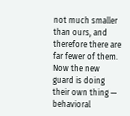not much smaller than ours, and therefore there are far fewer of them. Now the new guard is doing their own thing — behavioral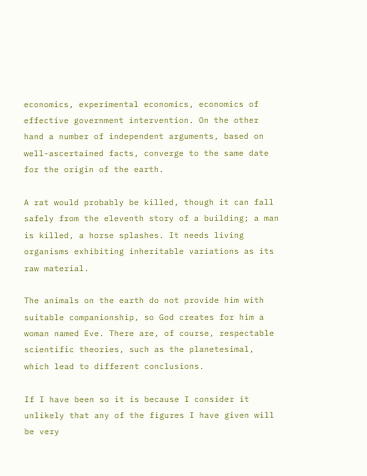economics, experimental economics, economics of effective government intervention. On the other hand a number of independent arguments, based on well-ascertained facts, converge to the same date for the origin of the earth.

A rat would probably be killed, though it can fall safely from the eleventh story of a building; a man is killed, a horse splashes. It needs living organisms exhibiting inheritable variations as its raw material.

The animals on the earth do not provide him with suitable companionship, so God creates for him a woman named Eve. There are, of course, respectable scientific theories, such as the planetesimal, which lead to different conclusions.

If I have been so it is because I consider it unlikely that any of the figures I have given will be very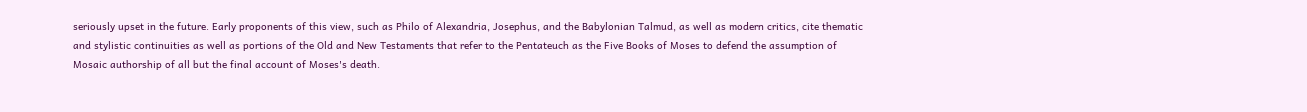seriously upset in the future. Early proponents of this view, such as Philo of Alexandria, Josephus, and the Babylonian Talmud, as well as modern critics, cite thematic and stylistic continuities as well as portions of the Old and New Testaments that refer to the Pentateuch as the Five Books of Moses to defend the assumption of Mosaic authorship of all but the final account of Moses's death.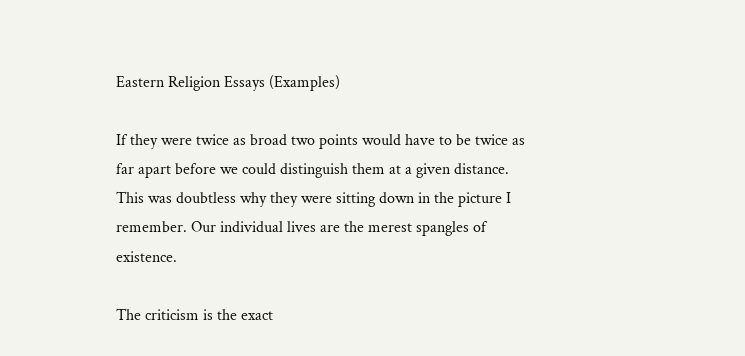Eastern Religion Essays (Examples)

If they were twice as broad two points would have to be twice as far apart before we could distinguish them at a given distance. This was doubtless why they were sitting down in the picture I remember. Our individual lives are the merest spangles of existence.

The criticism is the exact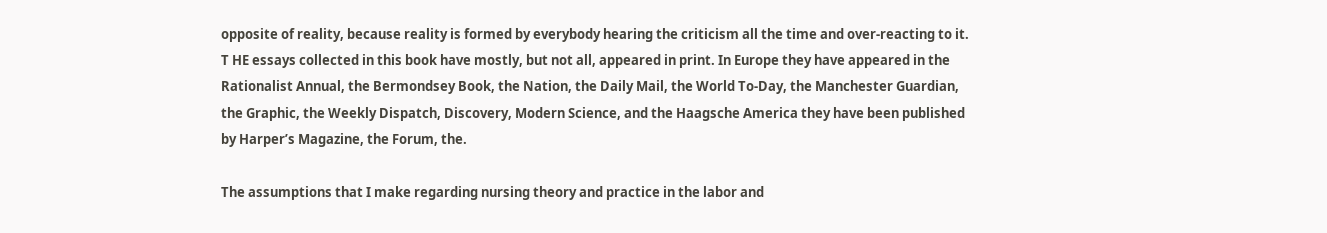opposite of reality, because reality is formed by everybody hearing the criticism all the time and over-reacting to it. T HE essays collected in this book have mostly, but not all, appeared in print. In Europe they have appeared in the Rationalist Annual, the Bermondsey Book, the Nation, the Daily Mail, the World To-Day, the Manchester Guardian, the Graphic, the Weekly Dispatch, Discovery, Modern Science, and the Haagsche America they have been published by Harper’s Magazine, the Forum, the.

The assumptions that I make regarding nursing theory and practice in the labor and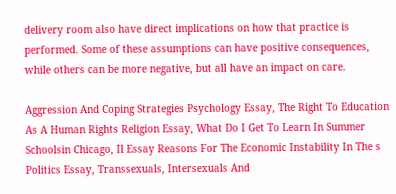delivery room also have direct implications on how that practice is performed. Some of these assumptions can have positive consequences, while others can be more negative, but all have an impact on care.

Aggression And Coping Strategies Psychology Essay, The Right To Education As A Human Rights Religion Essay, What Do I Get To Learn In Summer Schoolsin Chicago, Il Essay Reasons For The Economic Instability In The s Politics Essay, Transsexuals, Intersexuals And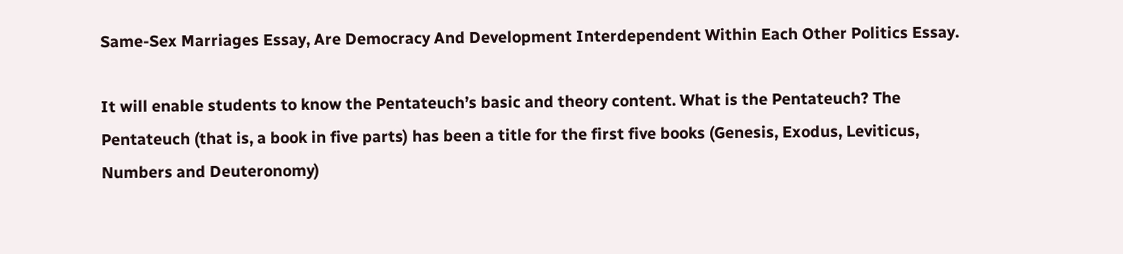Same-Sex Marriages Essay, Are Democracy And Development Interdependent Within Each Other Politics Essay.

It will enable students to know the Pentateuch’s basic and theory content. What is the Pentateuch? The Pentateuch (that is, a book in five parts) has been a title for the first five books (Genesis, Exodus, Leviticus, Numbers and Deuteronomy)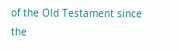of the Old Testament since the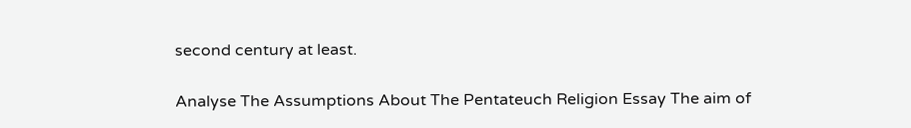second century at least.

Analyse The Assumptions About The Pentateuch Religion Essay The aim of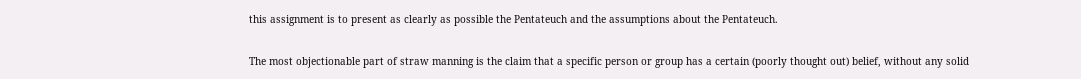this assignment is to present as clearly as possible the Pentateuch and the assumptions about the Pentateuch.

The most objectionable part of straw manning is the claim that a specific person or group has a certain (poorly thought out) belief, without any solid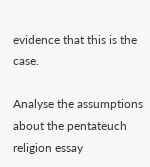evidence that this is the case.

Analyse the assumptions about the pentateuch religion essay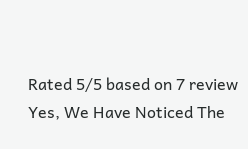Rated 5/5 based on 7 review
Yes, We Have Noticed The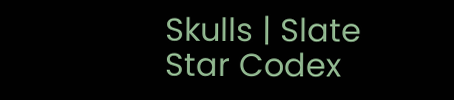Skulls | Slate Star Codex